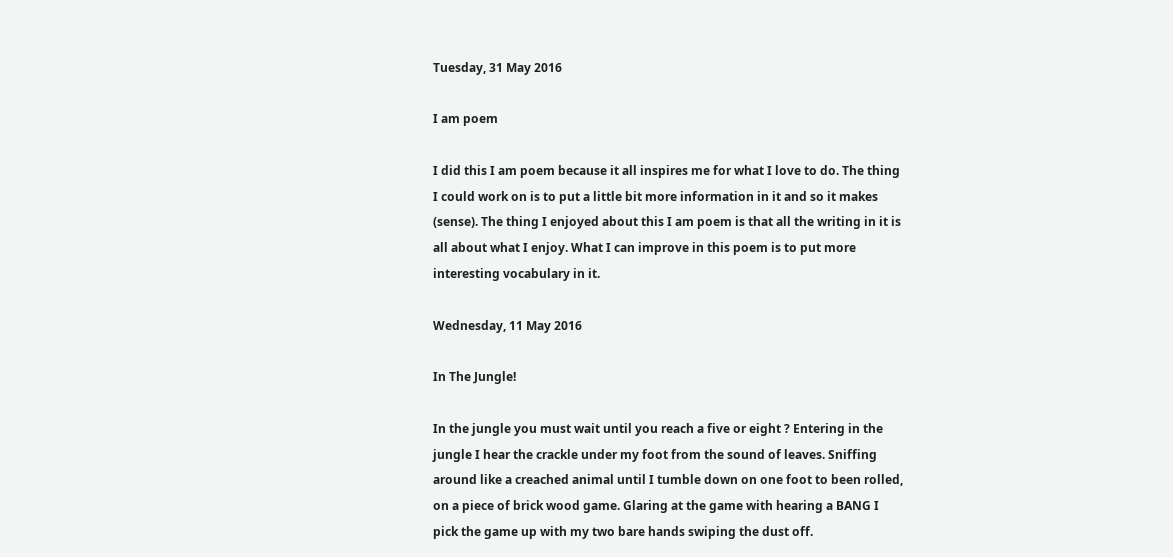Tuesday, 31 May 2016

I am poem

I did this I am poem because it all inspires me for what I love to do. The thing I could work on is to put a little bit more information in it and so it makes (sense). The thing I enjoyed about this I am poem is that all the writing in it is all about what I enjoy. What I can improve in this poem is to put more interesting vocabulary in it.

Wednesday, 11 May 2016

In The Jungle!

In the jungle you must wait until you reach a five or eight ? Entering in the jungle I hear the crackle under my foot from the sound of leaves. Sniffing around like a creached animal until I tumble down on one foot to been rolled, on a piece of brick wood game. Glaring at the game with hearing a BANG I pick the game up with my two bare hands swiping the dust off.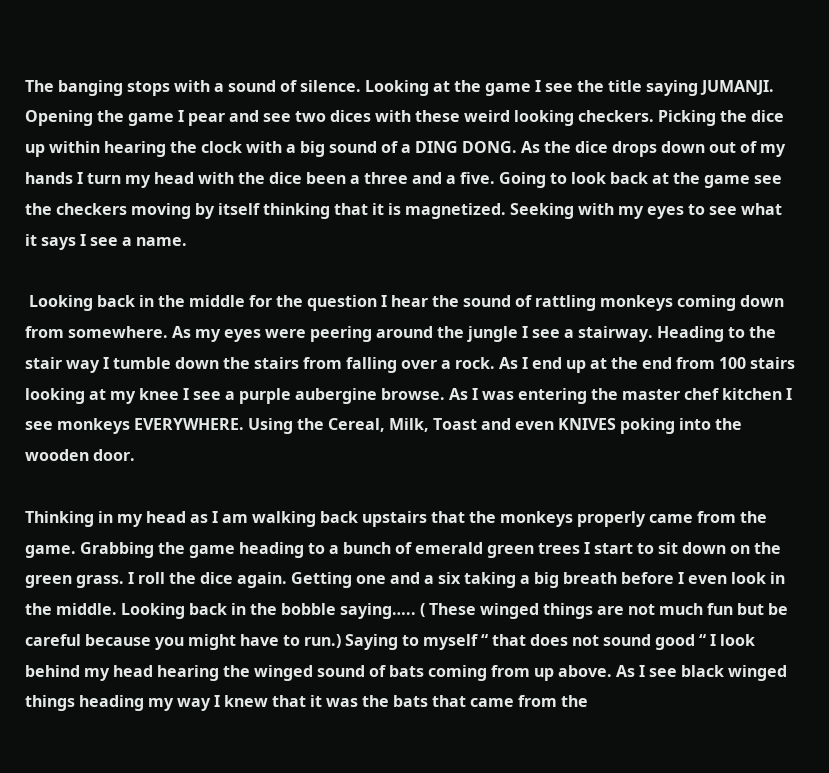The banging stops with a sound of silence. Looking at the game I see the title saying JUMANJI. Opening the game I pear and see two dices with these weird looking checkers. Picking the dice up within hearing the clock with a big sound of a DING DONG. As the dice drops down out of my hands I turn my head with the dice been a three and a five. Going to look back at the game see the checkers moving by itself thinking that it is magnetized. Seeking with my eyes to see what it says I see a name.

 Looking back in the middle for the question I hear the sound of rattling monkeys coming down from somewhere. As my eyes were peering around the jungle I see a stairway. Heading to the stair way I tumble down the stairs from falling over a rock. As I end up at the end from 100 stairs looking at my knee I see a purple aubergine browse. As I was entering the master chef kitchen I see monkeys EVERYWHERE. Using the Cereal, Milk, Toast and even KNIVES poking into the wooden door.

Thinking in my head as I am walking back upstairs that the monkeys properly came from the game. Grabbing the game heading to a bunch of emerald green trees I start to sit down on the green grass. I roll the dice again. Getting one and a six taking a big breath before I even look in the middle. Looking back in the bobble saying….. ( These winged things are not much fun but be careful because you might have to run.) Saying to myself “ that does not sound good “ I look behind my head hearing the winged sound of bats coming from up above. As I see black winged things heading my way I knew that it was the bats that came from the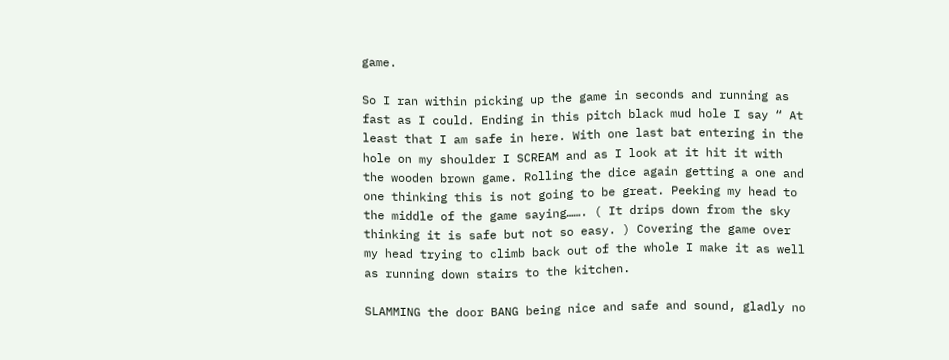game.

So I ran within picking up the game in seconds and running as fast as I could. Ending in this pitch black mud hole I say “ At least that I am safe in here. With one last bat entering in the hole on my shoulder I SCREAM and as I look at it hit it with the wooden brown game. Rolling the dice again getting a one and one thinking this is not going to be great. Peeking my head to the middle of the game saying……. ( It drips down from the sky thinking it is safe but not so easy. ) Covering the game over my head trying to climb back out of the whole I make it as well as running down stairs to the kitchen.

SLAMMING the door BANG being nice and safe and sound, gladly no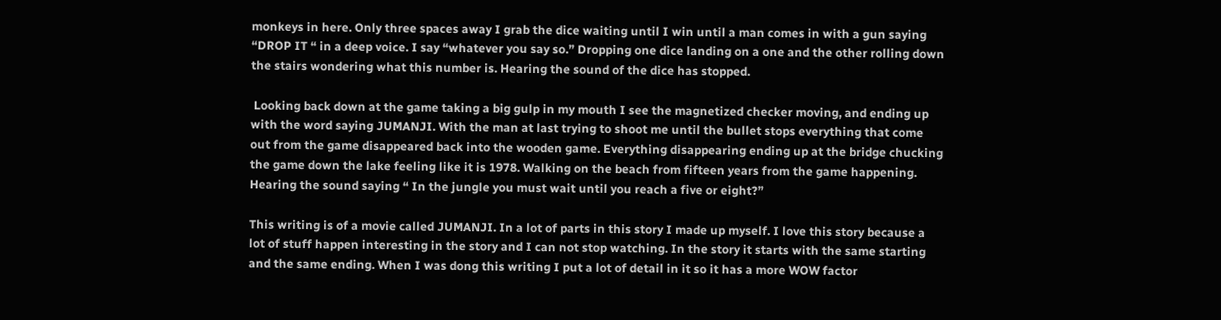monkeys in here. Only three spaces away I grab the dice waiting until I win until a man comes in with a gun saying “DROP IT “ in a deep voice. I say “whatever you say so.” Dropping one dice landing on a one and the other rolling down the stairs wondering what this number is. Hearing the sound of the dice has stopped.

 Looking back down at the game taking a big gulp in my mouth I see the magnetized checker moving, and ending up with the word saying JUMANJI. With the man at last trying to shoot me until the bullet stops everything that come out from the game disappeared back into the wooden game. Everything disappearing ending up at the bridge chucking the game down the lake feeling like it is 1978. Walking on the beach from fifteen years from the game happening. Hearing the sound saying “ In the jungle you must wait until you reach a five or eight?”

This writing is of a movie called JUMANJI. In a lot of parts in this story I made up myself. I love this story because a lot of stuff happen interesting in the story and I can not stop watching. In the story it starts with the same starting and the same ending. When I was dong this writing I put a lot of detail in it so it has a more WOW factor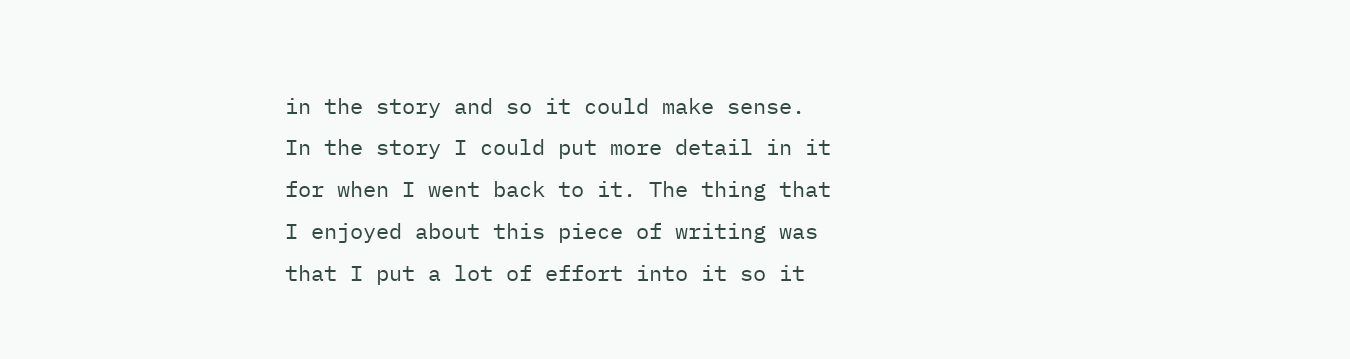in the story and so it could make sense. In the story I could put more detail in it for when I went back to it. The thing that I enjoyed about this piece of writing was that I put a lot of effort into it so it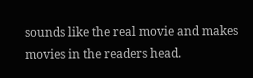sounds like the real movie and makes movies in the readers head.